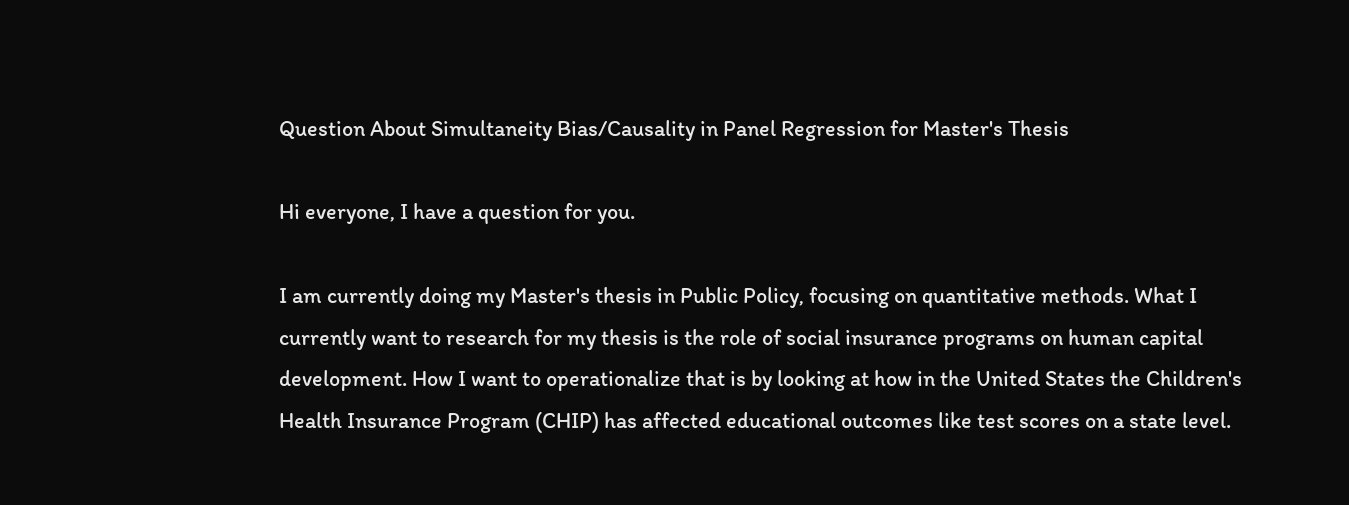Question About Simultaneity Bias/Causality in Panel Regression for Master's Thesis

Hi everyone, I have a question for you.

I am currently doing my Master's thesis in Public Policy, focusing on quantitative methods. What I currently want to research for my thesis is the role of social insurance programs on human capital development. How I want to operationalize that is by looking at how in the United States the Children's Health Insurance Program (CHIP) has affected educational outcomes like test scores on a state level.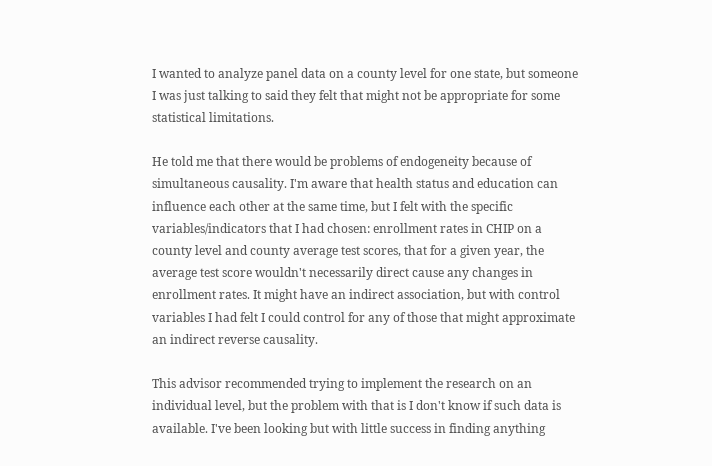I wanted to analyze panel data on a county level for one state, but someone I was just talking to said they felt that might not be appropriate for some statistical limitations.

He told me that there would be problems of endogeneity because of simultaneous causality. I'm aware that health status and education can influence each other at the same time, but I felt with the specific variables/indicators that I had chosen: enrollment rates in CHIP on a county level and county average test scores, that for a given year, the average test score wouldn't necessarily direct cause any changes in enrollment rates. It might have an indirect association, but with control variables I had felt I could control for any of those that might approximate an indirect reverse causality.

This advisor recommended trying to implement the research on an individual level, but the problem with that is I don't know if such data is available. I've been looking but with little success in finding anything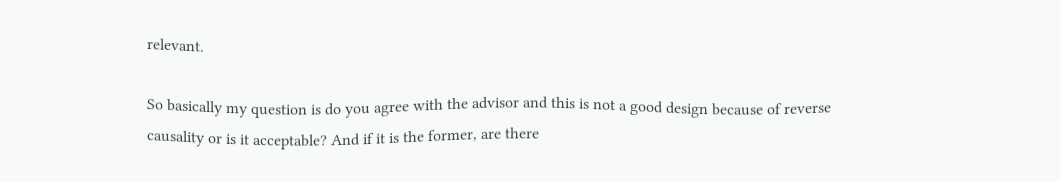relevant.

So basically my question is do you agree with the advisor and this is not a good design because of reverse causality or is it acceptable? And if it is the former, are there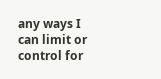any ways I can limit or control for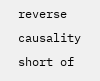reverse causality short of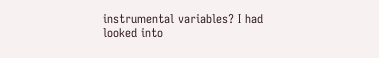instrumental variables? I had looked into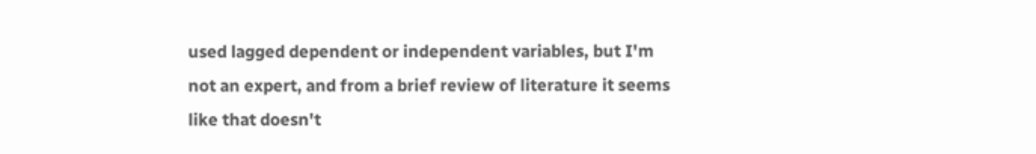used lagged dependent or independent variables, but I'm not an expert, and from a brief review of literature it seems like that doesn't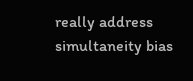really address simultaneity bias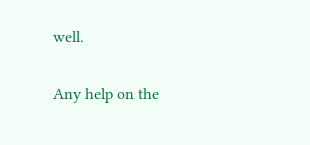well.

Any help on the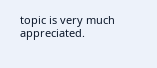topic is very much appreciated.